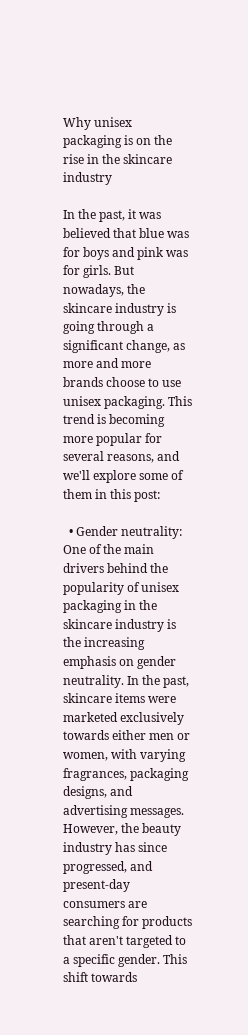Why unisex packaging is on the rise in the skincare industry

In the past, it was believed that blue was for boys and pink was for girls. But nowadays, the skincare industry is going through a significant change, as more and more brands choose to use unisex packaging. This trend is becoming more popular for several reasons, and we'll explore some of them in this post:

  • Gender neutrality: One of the main drivers behind the popularity of unisex packaging in the skincare industry is the increasing emphasis on gender neutrality. In the past, skincare items were marketed exclusively towards either men or women, with varying fragrances, packaging designs, and advertising messages. However, the beauty industry has since progressed, and present-day consumers are searching for products that aren't targeted to a specific gender. This shift towards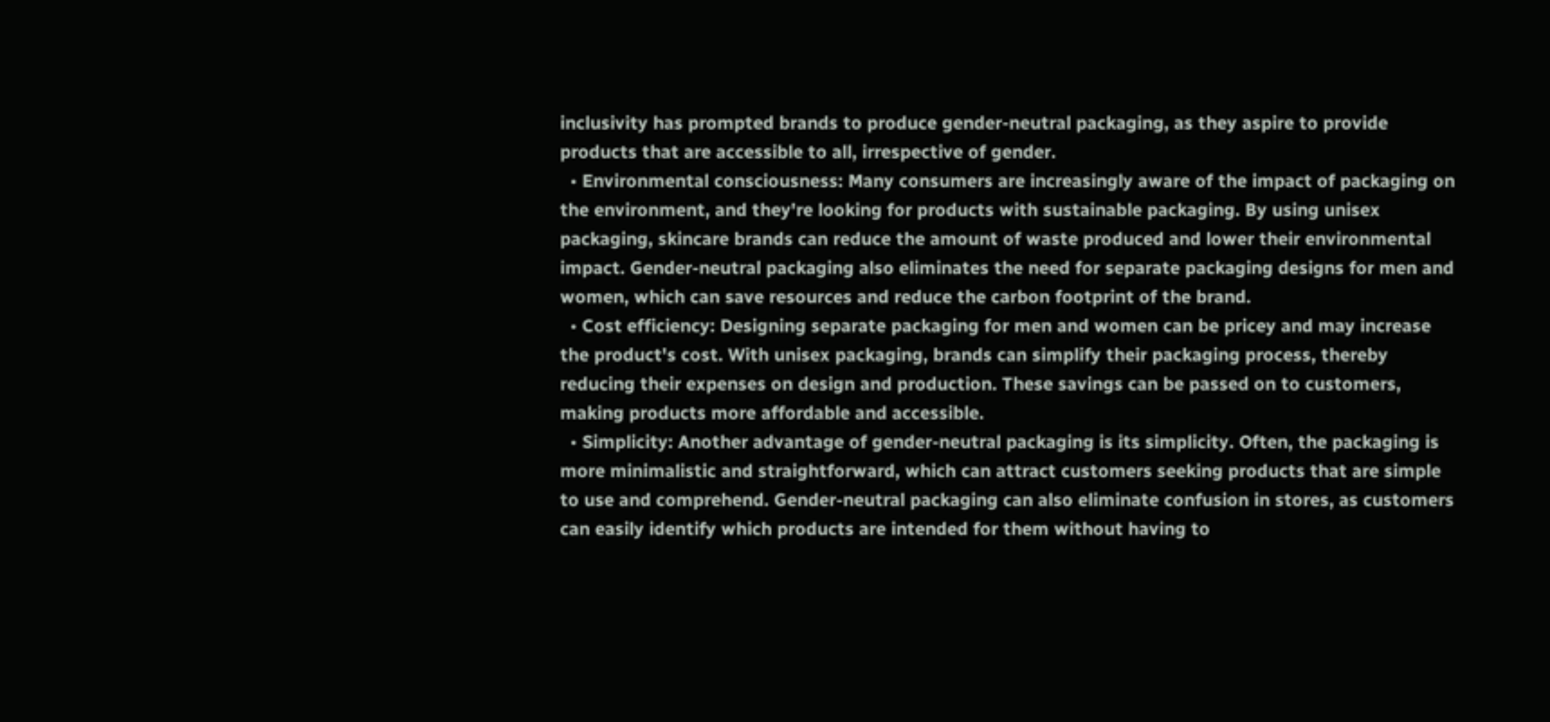inclusivity has prompted brands to produce gender-neutral packaging, as they aspire to provide products that are accessible to all, irrespective of gender.
  • Environmental consciousness: Many consumers are increasingly aware of the impact of packaging on the environment, and they're looking for products with sustainable packaging. By using unisex packaging, skincare brands can reduce the amount of waste produced and lower their environmental impact. Gender-neutral packaging also eliminates the need for separate packaging designs for men and women, which can save resources and reduce the carbon footprint of the brand.
  • Cost efficiency: Designing separate packaging for men and women can be pricey and may increase the product's cost. With unisex packaging, brands can simplify their packaging process, thereby reducing their expenses on design and production. These savings can be passed on to customers, making products more affordable and accessible.
  • Simplicity: Another advantage of gender-neutral packaging is its simplicity. Often, the packaging is more minimalistic and straightforward, which can attract customers seeking products that are simple to use and comprehend. Gender-neutral packaging can also eliminate confusion in stores, as customers can easily identify which products are intended for them without having to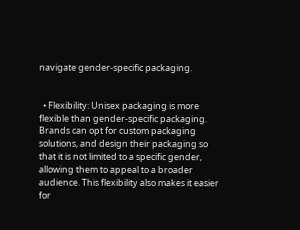navigate gender-specific packaging.


  • Flexibility: Unisex packaging is more flexible than gender-specific packaging. Brands can opt for custom packaging solutions, and design their packaging so that it is not limited to a specific gender, allowing them to appeal to a broader audience. This flexibility also makes it easier for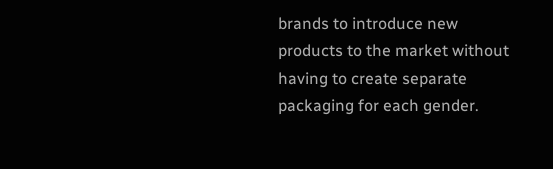brands to introduce new products to the market without having to create separate packaging for each gender.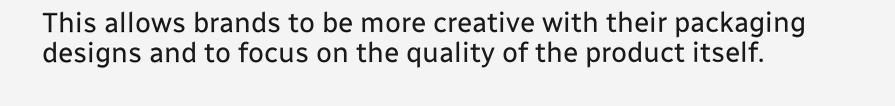This allows brands to be more creative with their packaging designs and to focus on the quality of the product itself.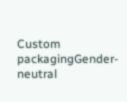Custom packagingGender-neutral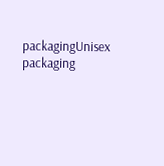packagingUnisex packaging